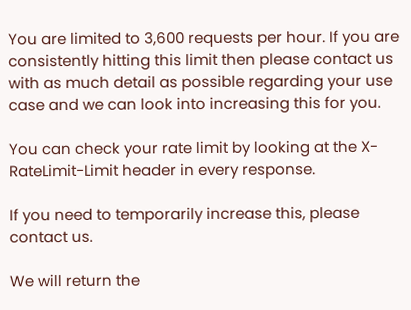You are limited to 3,600 requests per hour. If you are consistently hitting this limit then please contact us with as much detail as possible regarding your use case and we can look into increasing this for you.

You can check your rate limit by looking at the X-RateLimit-Limit header in every response.

If you need to temporarily increase this, please contact us.

We will return the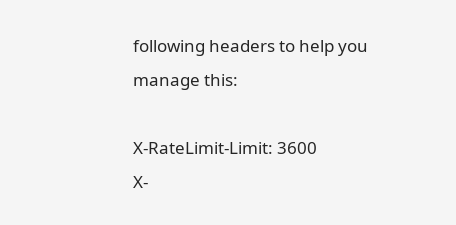following headers to help you manage this:

X-RateLimit-Limit: 3600
X-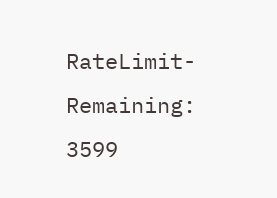RateLimit-Remaining: 3599